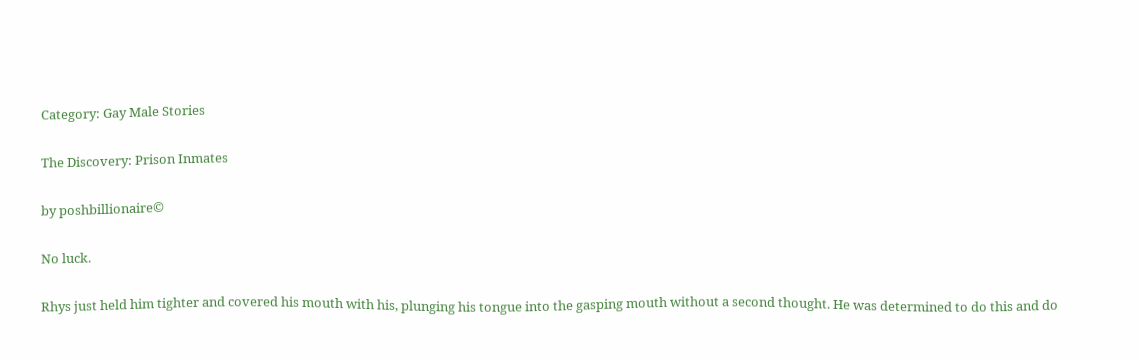Category: Gay Male Stories

The Discovery: Prison Inmates

by poshbillionaire©

No luck.

Rhys just held him tighter and covered his mouth with his, plunging his tongue into the gasping mouth without a second thought. He was determined to do this and do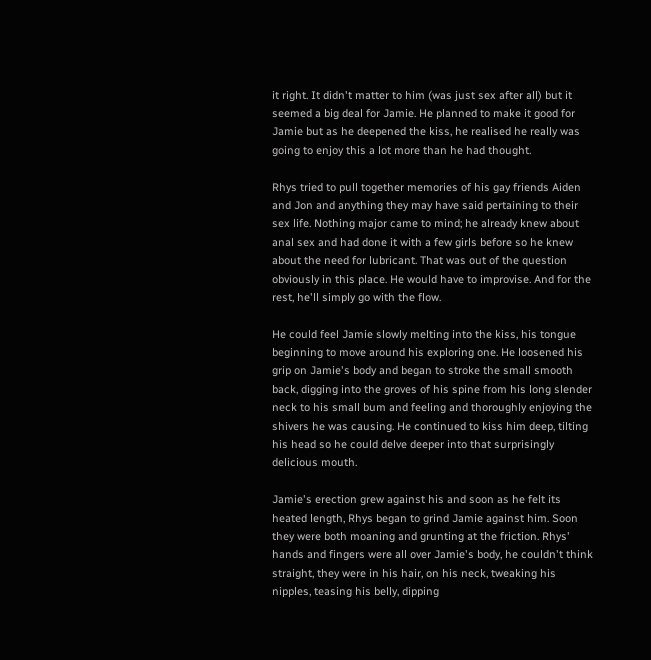it right. It didn't matter to him (was just sex after all) but it seemed a big deal for Jamie. He planned to make it good for Jamie but as he deepened the kiss, he realised he really was going to enjoy this a lot more than he had thought.

Rhys tried to pull together memories of his gay friends Aiden and Jon and anything they may have said pertaining to their sex life. Nothing major came to mind; he already knew about anal sex and had done it with a few girls before so he knew about the need for lubricant. That was out of the question obviously in this place. He would have to improvise. And for the rest, he'll simply go with the flow.

He could feel Jamie slowly melting into the kiss, his tongue beginning to move around his exploring one. He loosened his grip on Jamie's body and began to stroke the small smooth back, digging into the groves of his spine from his long slender neck to his small bum and feeling and thoroughly enjoying the shivers he was causing. He continued to kiss him deep, tilting his head so he could delve deeper into that surprisingly delicious mouth.

Jamie's erection grew against his and soon as he felt its heated length, Rhys began to grind Jamie against him. Soon they were both moaning and grunting at the friction. Rhys' hands and fingers were all over Jamie's body, he couldn't think straight, they were in his hair, on his neck, tweaking his nipples, teasing his belly, dipping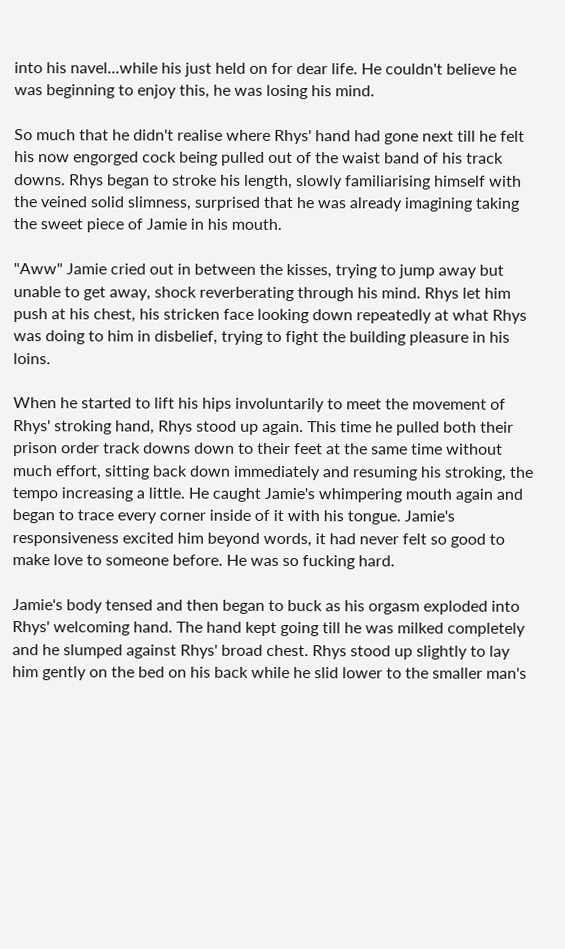into his navel...while his just held on for dear life. He couldn't believe he was beginning to enjoy this, he was losing his mind.

So much that he didn't realise where Rhys' hand had gone next till he felt his now engorged cock being pulled out of the waist band of his track downs. Rhys began to stroke his length, slowly familiarising himself with the veined solid slimness, surprised that he was already imagining taking the sweet piece of Jamie in his mouth.

"Aww" Jamie cried out in between the kisses, trying to jump away but unable to get away, shock reverberating through his mind. Rhys let him push at his chest, his stricken face looking down repeatedly at what Rhys was doing to him in disbelief, trying to fight the building pleasure in his loins.

When he started to lift his hips involuntarily to meet the movement of Rhys' stroking hand, Rhys stood up again. This time he pulled both their prison order track downs down to their feet at the same time without much effort, sitting back down immediately and resuming his stroking, the tempo increasing a little. He caught Jamie's whimpering mouth again and began to trace every corner inside of it with his tongue. Jamie's responsiveness excited him beyond words, it had never felt so good to make love to someone before. He was so fucking hard.

Jamie's body tensed and then began to buck as his orgasm exploded into Rhys' welcoming hand. The hand kept going till he was milked completely and he slumped against Rhys' broad chest. Rhys stood up slightly to lay him gently on the bed on his back while he slid lower to the smaller man's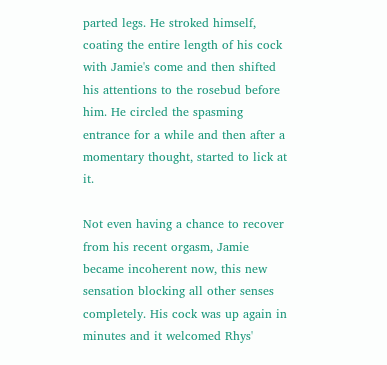parted legs. He stroked himself, coating the entire length of his cock with Jamie's come and then shifted his attentions to the rosebud before him. He circled the spasming entrance for a while and then after a momentary thought, started to lick at it.

Not even having a chance to recover from his recent orgasm, Jamie became incoherent now, this new sensation blocking all other senses completely. His cock was up again in minutes and it welcomed Rhys'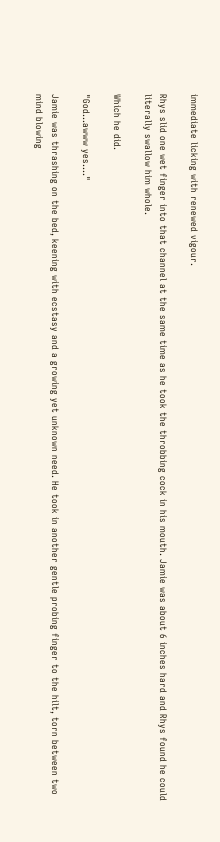immediate licking with renewed vigour.

Rhys slid one wet finger into that channel at the same time as he took the throbbing cock in his mouth. Jamie was about 6 inches hard and Rhys found he could literally swallow him whole.

Which he did.

"God...awww yes...."

Jamie was thrashing on the bed, keening with ecstasy and a growing yet unknown need. He took in another gentle probing finger to the hilt, torn between two mind blowing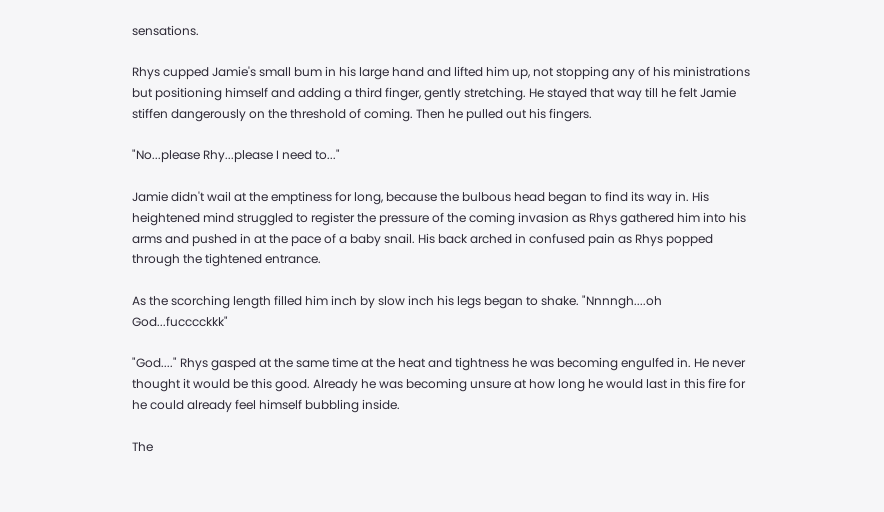sensations.

Rhys cupped Jamie's small bum in his large hand and lifted him up, not stopping any of his ministrations but positioning himself and adding a third finger, gently stretching. He stayed that way till he felt Jamie stiffen dangerously on the threshold of coming. Then he pulled out his fingers.

"No...please Rhy...please I need to..."

Jamie didn't wail at the emptiness for long, because the bulbous head began to find its way in. His heightened mind struggled to register the pressure of the coming invasion as Rhys gathered him into his arms and pushed in at the pace of a baby snail. His back arched in confused pain as Rhys popped through the tightened entrance.

As the scorching length filled him inch by slow inch his legs began to shake. "Nnnngh....oh God...fucccckkk"

"God...." Rhys gasped at the same time at the heat and tightness he was becoming engulfed in. He never thought it would be this good. Already he was becoming unsure at how long he would last in this fire for he could already feel himself bubbling inside.

The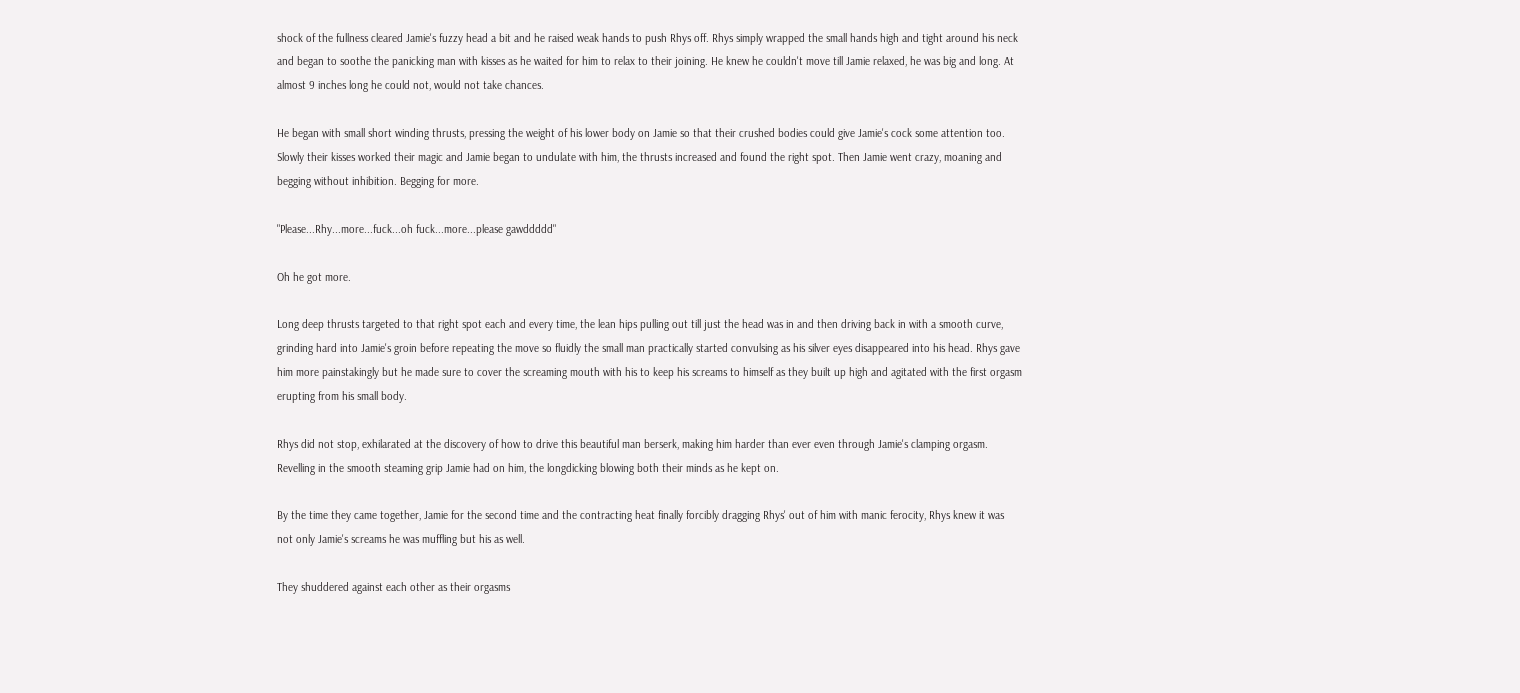shock of the fullness cleared Jamie's fuzzy head a bit and he raised weak hands to push Rhys off. Rhys simply wrapped the small hands high and tight around his neck and began to soothe the panicking man with kisses as he waited for him to relax to their joining. He knew he couldn't move till Jamie relaxed, he was big and long. At almost 9 inches long he could not, would not take chances.

He began with small short winding thrusts, pressing the weight of his lower body on Jamie so that their crushed bodies could give Jamie's cock some attention too. Slowly their kisses worked their magic and Jamie began to undulate with him, the thrusts increased and found the right spot. Then Jamie went crazy, moaning and begging without inhibition. Begging for more.

"Please...Rhy...more...fuck...oh fuck...more...please gawddddd"

Oh he got more.

Long deep thrusts targeted to that right spot each and every time, the lean hips pulling out till just the head was in and then driving back in with a smooth curve, grinding hard into Jamie's groin before repeating the move so fluidly the small man practically started convulsing as his silver eyes disappeared into his head. Rhys gave him more painstakingly but he made sure to cover the screaming mouth with his to keep his screams to himself as they built up high and agitated with the first orgasm erupting from his small body.

Rhys did not stop, exhilarated at the discovery of how to drive this beautiful man berserk, making him harder than ever even through Jamie's clamping orgasm. Revelling in the smooth steaming grip Jamie had on him, the longdicking blowing both their minds as he kept on.

By the time they came together, Jamie for the second time and the contracting heat finally forcibly dragging Rhys' out of him with manic ferocity, Rhys knew it was not only Jamie's screams he was muffling but his as well.

They shuddered against each other as their orgasms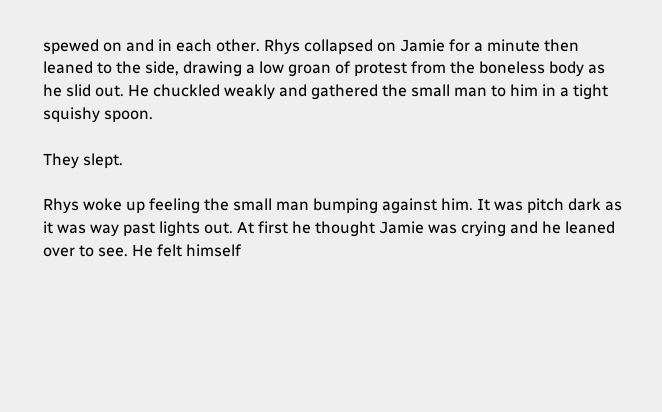spewed on and in each other. Rhys collapsed on Jamie for a minute then leaned to the side, drawing a low groan of protest from the boneless body as he slid out. He chuckled weakly and gathered the small man to him in a tight squishy spoon.

They slept.

Rhys woke up feeling the small man bumping against him. It was pitch dark as it was way past lights out. At first he thought Jamie was crying and he leaned over to see. He felt himself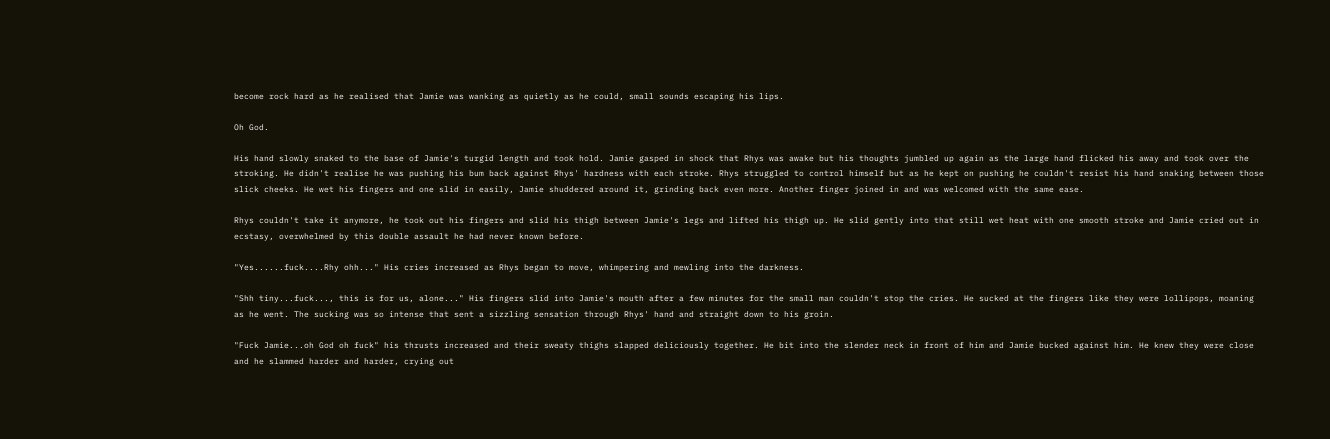become rock hard as he realised that Jamie was wanking as quietly as he could, small sounds escaping his lips.

Oh God.

His hand slowly snaked to the base of Jamie's turgid length and took hold. Jamie gasped in shock that Rhys was awake but his thoughts jumbled up again as the large hand flicked his away and took over the stroking. He didn't realise he was pushing his bum back against Rhys' hardness with each stroke. Rhys struggled to control himself but as he kept on pushing he couldn't resist his hand snaking between those slick cheeks. He wet his fingers and one slid in easily, Jamie shuddered around it, grinding back even more. Another finger joined in and was welcomed with the same ease.

Rhys couldn't take it anymore, he took out his fingers and slid his thigh between Jamie's legs and lifted his thigh up. He slid gently into that still wet heat with one smooth stroke and Jamie cried out in ecstasy, overwhelmed by this double assault he had never known before.

"Yes......fuck....Rhy ohh..." His cries increased as Rhys began to move, whimpering and mewling into the darkness.

"Shh tiny...fuck..., this is for us, alone..." His fingers slid into Jamie's mouth after a few minutes for the small man couldn't stop the cries. He sucked at the fingers like they were lollipops, moaning as he went. The sucking was so intense that sent a sizzling sensation through Rhys' hand and straight down to his groin.

"Fuck Jamie...oh God oh fuck" his thrusts increased and their sweaty thighs slapped deliciously together. He bit into the slender neck in front of him and Jamie bucked against him. He knew they were close and he slammed harder and harder, crying out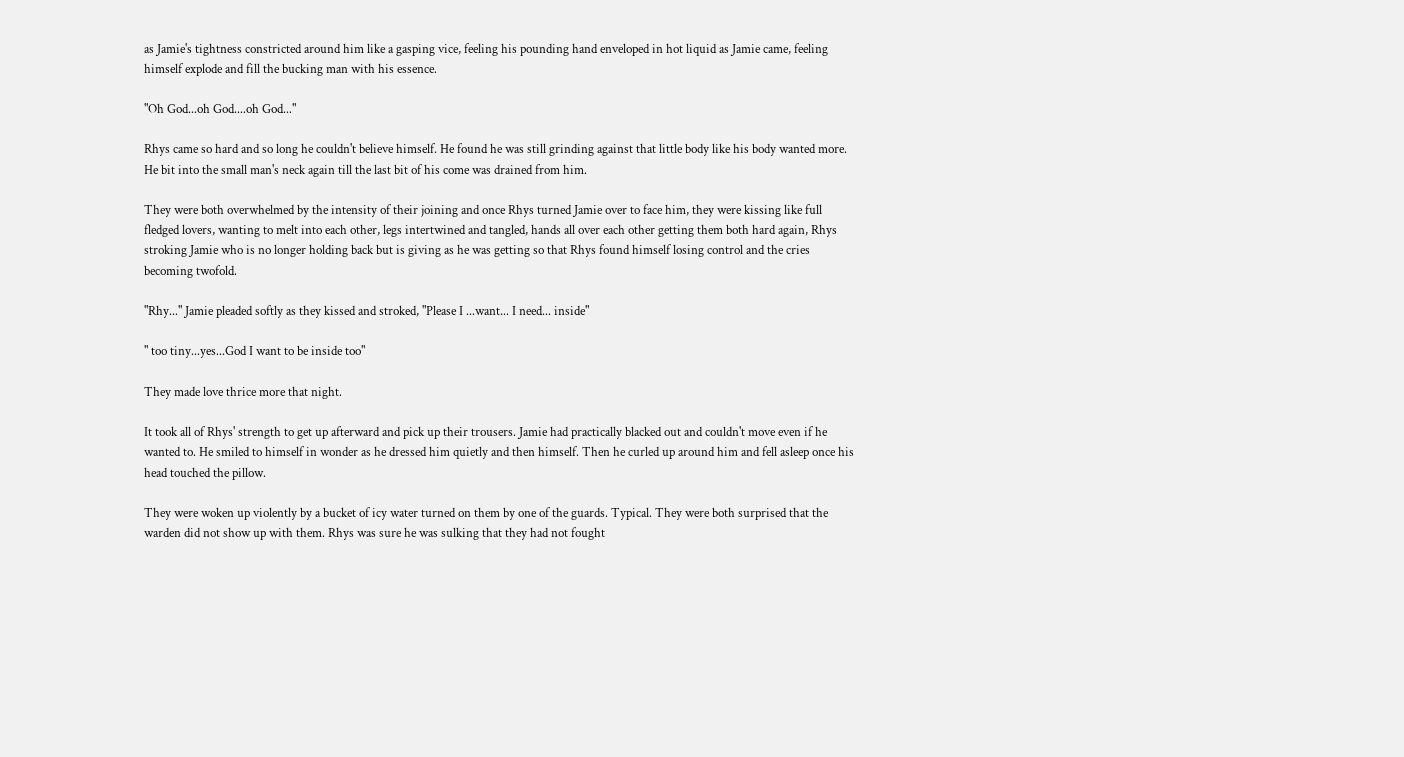as Jamie's tightness constricted around him like a gasping vice, feeling his pounding hand enveloped in hot liquid as Jamie came, feeling himself explode and fill the bucking man with his essence.

"Oh God...oh God....oh God..."

Rhys came so hard and so long he couldn't believe himself. He found he was still grinding against that little body like his body wanted more. He bit into the small man's neck again till the last bit of his come was drained from him.

They were both overwhelmed by the intensity of their joining and once Rhys turned Jamie over to face him, they were kissing like full fledged lovers, wanting to melt into each other, legs intertwined and tangled, hands all over each other getting them both hard again, Rhys stroking Jamie who is no longer holding back but is giving as he was getting so that Rhys found himself losing control and the cries becoming twofold.

"Rhy..." Jamie pleaded softly as they kissed and stroked, "Please I ...want... I need... inside"

" too tiny...yes...God I want to be inside too"

They made love thrice more that night.

It took all of Rhys' strength to get up afterward and pick up their trousers. Jamie had practically blacked out and couldn't move even if he wanted to. He smiled to himself in wonder as he dressed him quietly and then himself. Then he curled up around him and fell asleep once his head touched the pillow.

They were woken up violently by a bucket of icy water turned on them by one of the guards. Typical. They were both surprised that the warden did not show up with them. Rhys was sure he was sulking that they had not fought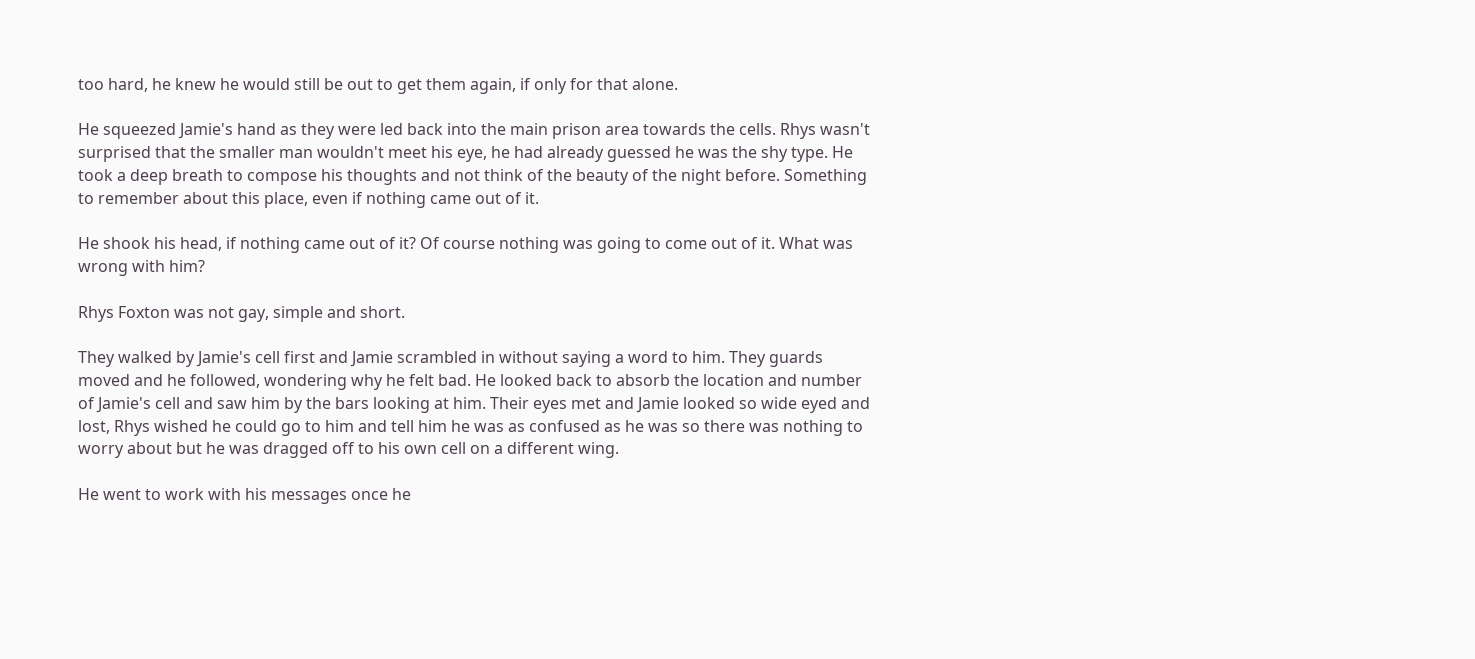too hard, he knew he would still be out to get them again, if only for that alone.

He squeezed Jamie's hand as they were led back into the main prison area towards the cells. Rhys wasn't surprised that the smaller man wouldn't meet his eye, he had already guessed he was the shy type. He took a deep breath to compose his thoughts and not think of the beauty of the night before. Something to remember about this place, even if nothing came out of it.

He shook his head, if nothing came out of it? Of course nothing was going to come out of it. What was wrong with him?

Rhys Foxton was not gay, simple and short.

They walked by Jamie's cell first and Jamie scrambled in without saying a word to him. They guards moved and he followed, wondering why he felt bad. He looked back to absorb the location and number of Jamie's cell and saw him by the bars looking at him. Their eyes met and Jamie looked so wide eyed and lost, Rhys wished he could go to him and tell him he was as confused as he was so there was nothing to worry about but he was dragged off to his own cell on a different wing.

He went to work with his messages once he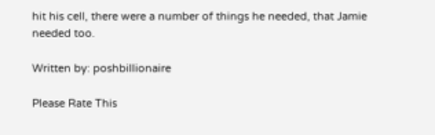hit his cell, there were a number of things he needed, that Jamie needed too.

Written by: poshbillionaire

Please Rate This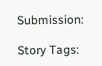Submission:

Story Tags: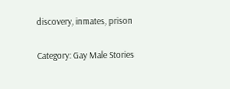discovery, inmates, prison

Category: Gay Male Stories